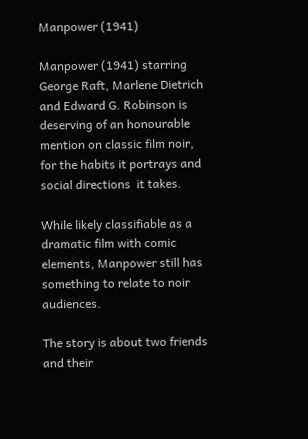Manpower (1941)

Manpower (1941) starring George Raft, Marlene Dietrich and Edward G. Robinson is deserving of an honourable mention on classic film noir, for the habits it portrays and social directions  it takes.

While likely classifiable as a dramatic film with comic elements, Manpower still has something to relate to noir audiences.

The story is about two friends and their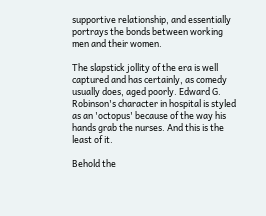supportive relationship, and essentially portrays the bonds between working men and their women.

The slapstick jollity of the era is well captured and has certainly, as comedy usually does, aged poorly. Edward G. Robinson's character in hospital is styled as an 'octopus' because of the way his hands grab the nurses. And this is the least of it.

Behold the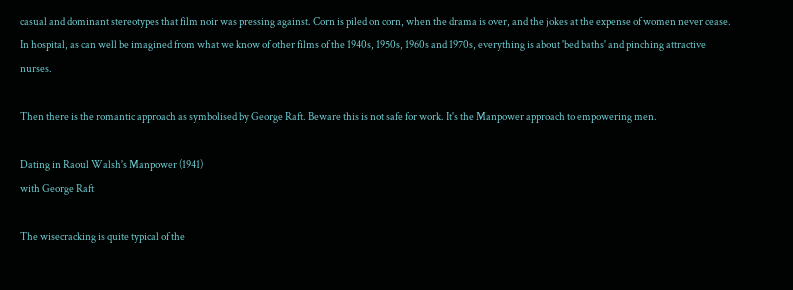casual and dominant stereotypes that film noir was pressing against. Corn is piled on corn, when the drama is over, and the jokes at the expense of women never cease. In hospital, as can well be imagined from what we know of other films of the 1940s, 1950s, 1960s and 1970s, everything is about 'bed baths' and pinching attractive nurses.

Then there is the romantic approach as symbolised by George Raft. Beware this is not safe for work. It's the Manpower approach to empowering men.

Dating in Raoul Walsh's Manpower (1941)
with George Raft

The wisecracking is quite typical of the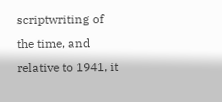scriptwriting of the time, and relative to 1941, it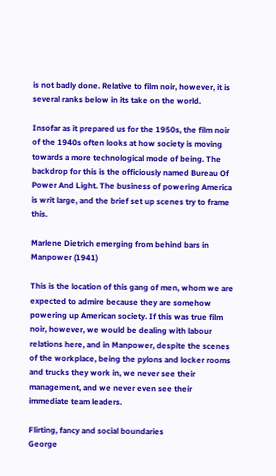is not badly done. Relative to film noir, however, it is several ranks below in its take on the world.

Insofar as it prepared us for the 1950s, the film noir of the 1940s often looks at how society is moving towards a more technological mode of being. The backdrop for this is the officiously named Bureau Of Power And Light. The business of powering America is writ large, and the brief set up scenes try to frame this.

Marlene Dietrich emerging from behind bars in
Manpower (1941)

This is the location of this gang of men, whom we are expected to admire because they are somehow powering up American society. If this was true film noir, however, we would be dealing with labour relations here, and in Manpower, despite the scenes of the workplace, being the pylons and locker rooms and trucks they work in, we never see their management, and we never even see their immediate team leaders.

Flirting, fancy and social boundaries
George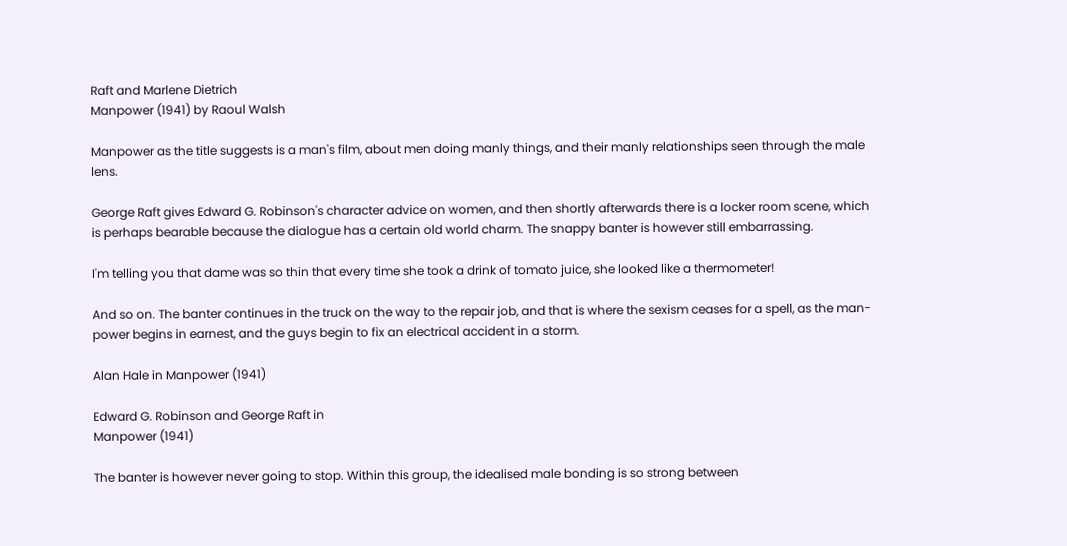Raft and Marlene Dietrich
Manpower (1941) by Raoul Walsh

Manpower as the title suggests is a man's film, about men doing manly things, and their manly relationships seen through the male lens.

George Raft gives Edward G. Robinson's character advice on women, and then shortly afterwards there is a locker room scene, which is perhaps bearable because the dialogue has a certain old world charm. The snappy banter is however still embarrassing.

I'm telling you that dame was so thin that every time she took a drink of tomato juice, she looked like a thermometer!

And so on. The banter continues in the truck on the way to the repair job, and that is where the sexism ceases for a spell, as the man-power begins in earnest, and the guys begin to fix an electrical accident in a storm.

Alan Hale in Manpower (1941)

Edward G. Robinson and George Raft in
Manpower (1941)

The banter is however never going to stop. Within this group, the idealised male bonding is so strong between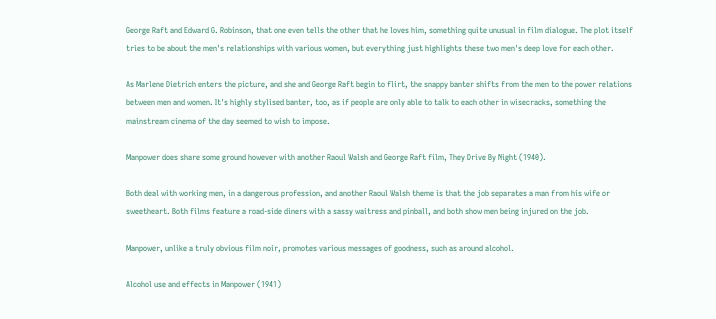George Raft and Edward G. Robinson, that one even tells the other that he loves him, something quite unusual in film dialogue. The plot itself tries to be about the men's relationships with various women, but everything just highlights these two men's deep love for each other.

As Marlene Dietrich enters the picture, and she and George Raft begin to flirt, the snappy banter shifts from the men to the power relations between men and women. It's highly stylised banter, too, as if people are only able to talk to each other in wisecracks, something the mainstream cinema of the day seemed to wish to impose.

Manpower does share some ground however with another Raoul Walsh and George Raft film, They Drive By Night (1940).

Both deal with working men, in a dangerous profession, and another Raoul Walsh theme is that the job separates a man from his wife or sweetheart. Both films feature a road-side diners with a sassy waitress and pinball, and both show men being injured on the job.

Manpower, unlike a truly obvious film noir, promotes various messages of goodness, such as around alcohol.

Alcohol use and effects in Manpower (1941)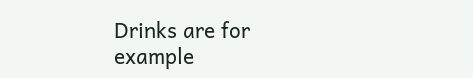Drinks are for example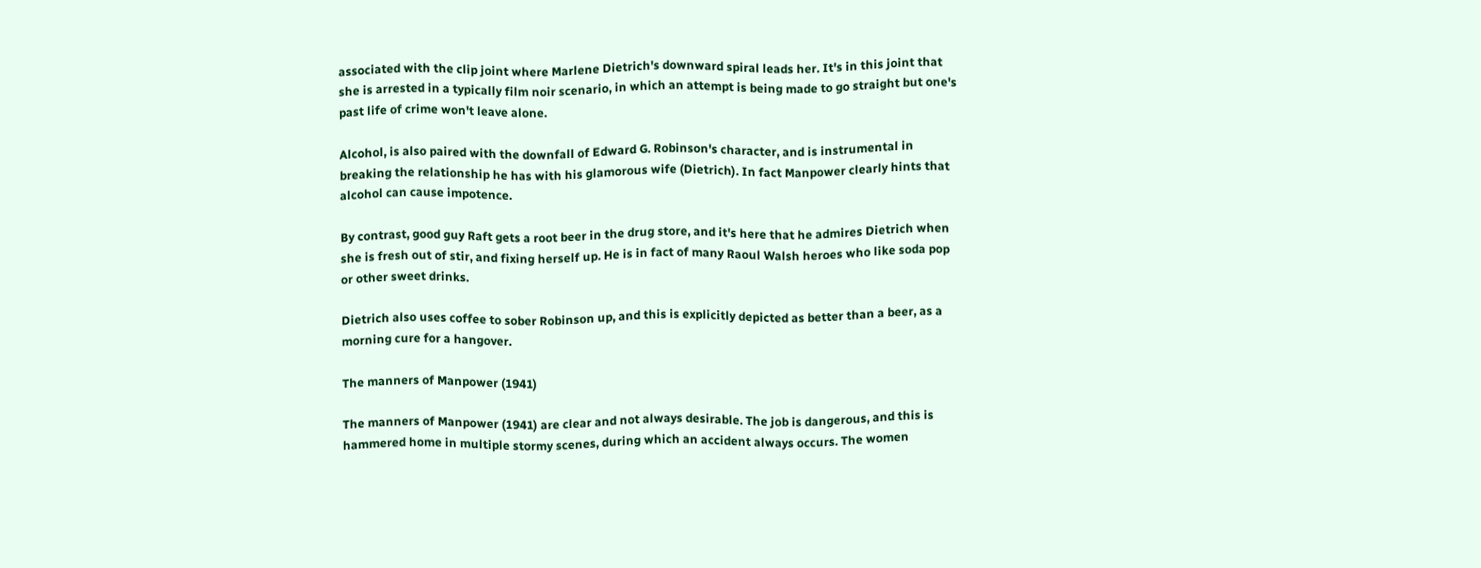associated with the clip joint where Marlene Dietrich's downward spiral leads her. It's in this joint that she is arrested in a typically film noir scenario, in which an attempt is being made to go straight but one's past life of crime won't leave alone.

Alcohol, is also paired with the downfall of Edward G. Robinson's character, and is instrumental in breaking the relationship he has with his glamorous wife (Dietrich). In fact Manpower clearly hints that alcohol can cause impotence.

By contrast, good guy Raft gets a root beer in the drug store, and it's here that he admires Dietrich when she is fresh out of stir, and fixing herself up. He is in fact of many Raoul Walsh heroes who like soda pop or other sweet drinks.

Dietrich also uses coffee to sober Robinson up, and this is explicitly depicted as better than a beer, as a morning cure for a hangover.

The manners of Manpower (1941)

The manners of Manpower (1941) are clear and not always desirable. The job is dangerous, and this is hammered home in multiple stormy scenes, during which an accident always occurs. The women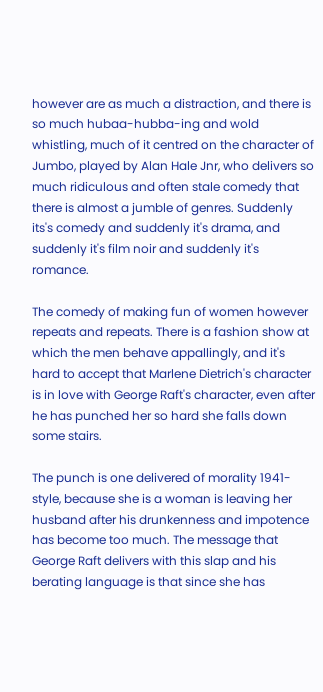however are as much a distraction, and there is so much hubaa-hubba-ing and wold whistling, much of it centred on the character of Jumbo, played by Alan Hale Jnr, who delivers so much ridiculous and often stale comedy that there is almost a jumble of genres. Suddenly its's comedy and suddenly it's drama, and suddenly it's film noir and suddenly it's romance.

The comedy of making fun of women however repeats and repeats. There is a fashion show at which the men behave appallingly, and it's hard to accept that Marlene Dietrich's character is in love with George Raft's character, even after he has punched her so hard she falls down some stairs.

The punch is one delivered of morality 1941-style, because she is a woman is leaving her husband after his drunkenness and impotence has become too much. The message that George Raft delivers with this slap and his berating language is that since she has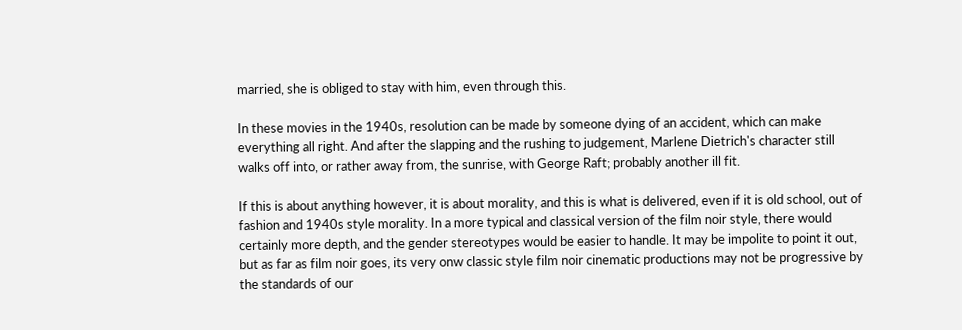married, she is obliged to stay with him, even through this.

In these movies in the 1940s, resolution can be made by someone dying of an accident, which can make everything all right. And after the slapping and the rushing to judgement, Marlene Dietrich's character still walks off into, or rather away from, the sunrise, with George Raft; probably another ill fit.

If this is about anything however, it is about morality, and this is what is delivered, even if it is old school, out of fashion and 1940s style morality. In a more typical and classical version of the film noir style, there would certainly more depth, and the gender stereotypes would be easier to handle. It may be impolite to point it out, but as far as film noir goes, its very onw classic style film noir cinematic productions may not be progressive by the standards of our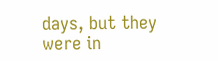days, but they were in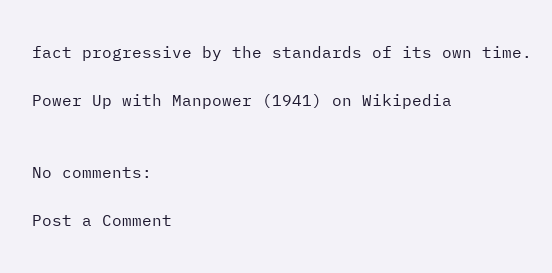fact progressive by the standards of its own time.

Power Up with Manpower (1941) on Wikipedia


No comments:

Post a Comment